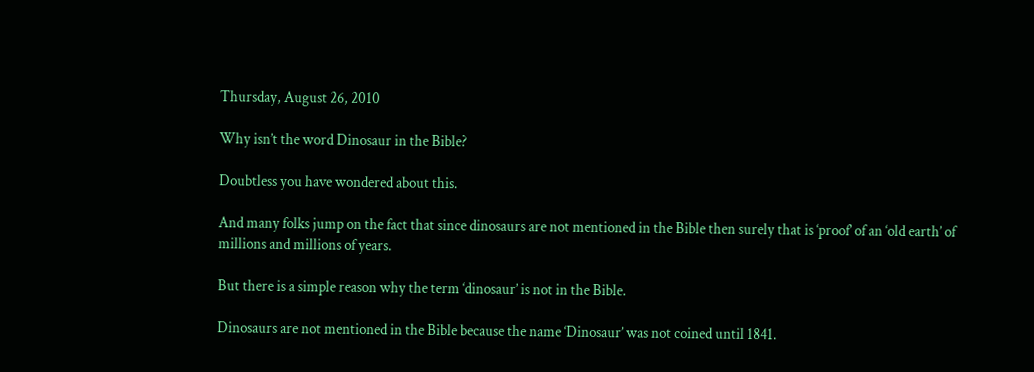Thursday, August 26, 2010

Why isn’t the word Dinosaur in the Bible?

Doubtless you have wondered about this.

And many folks jump on the fact that since dinosaurs are not mentioned in the Bible then surely that is ‘proof’ of an ‘old earth’ of millions and millions of years.

But there is a simple reason why the term ‘dinosaur’ is not in the Bible.

Dinosaurs are not mentioned in the Bible because the name ‘Dinosaur’ was not coined until 1841.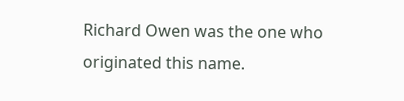Richard Owen was the one who originated this name.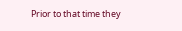Prior to that time they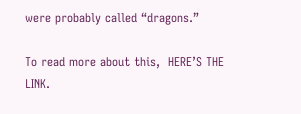were probably called “dragons.”

To read more about this,  HERE’S THE LINK.